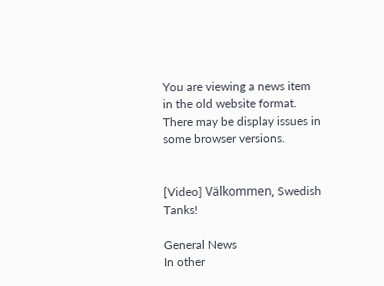You are viewing a news item in the old website format. There may be display issues in some browser versions.


[Video] Välkommen, Swedish Tanks!

General News
In other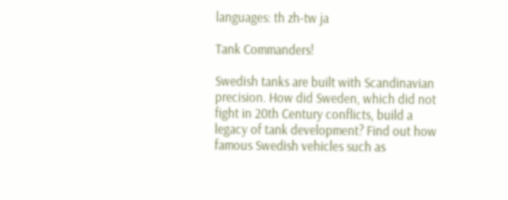languages: th zh-tw ja

Tank Commanders!

Swedish tanks are built with Scandinavian precision. How did Sweden, which did not fight in 20th Century conflicts, build a legacy of tank development? Find out how famous Swedish vehicles such as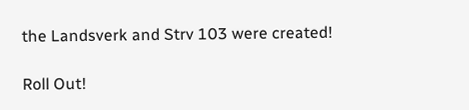the Landsverk and Strv 103 were created!

Roll Out!